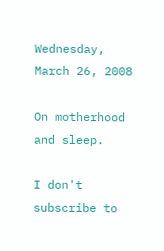Wednesday, March 26, 2008

On motherhood and sleep.

I don't subscribe to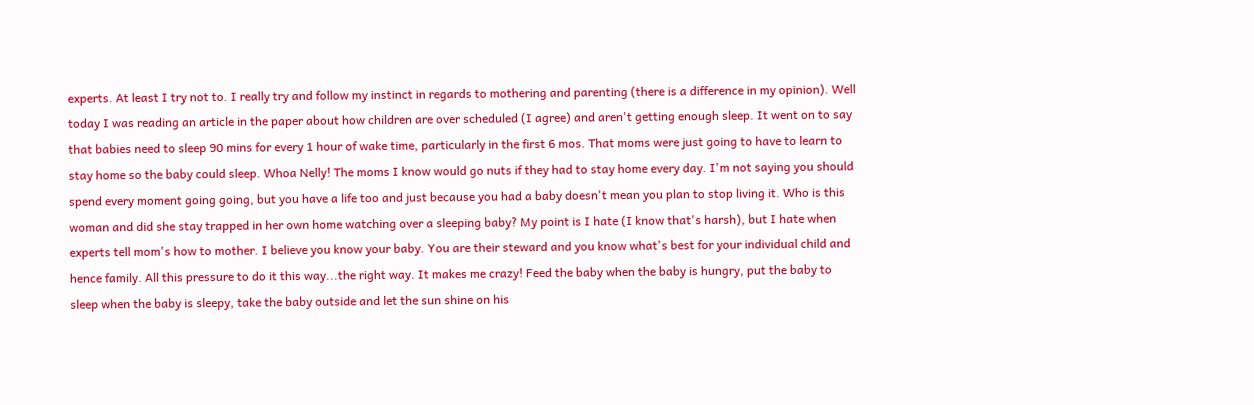experts. At least I try not to. I really try and follow my instinct in regards to mothering and parenting (there is a difference in my opinion). Well today I was reading an article in the paper about how children are over scheduled (I agree) and aren't getting enough sleep. It went on to say that babies need to sleep 90 mins for every 1 hour of wake time, particularly in the first 6 mos. That moms were just going to have to learn to stay home so the baby could sleep. Whoa Nelly! The moms I know would go nuts if they had to stay home every day. I'm not saying you should spend every moment going going, but you have a life too and just because you had a baby doesn't mean you plan to stop living it. Who is this woman and did she stay trapped in her own home watching over a sleeping baby? My point is I hate (I know that's harsh), but I hate when experts tell mom's how to mother. I believe you know your baby. You are their steward and you know what's best for your individual child and hence family. All this pressure to do it this way...the right way. It makes me crazy! Feed the baby when the baby is hungry, put the baby to sleep when the baby is sleepy, take the baby outside and let the sun shine on his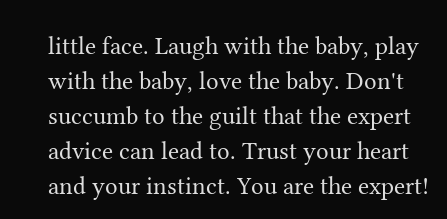little face. Laugh with the baby, play with the baby, love the baby. Don't succumb to the guilt that the expert advice can lead to. Trust your heart and your instinct. You are the expert!